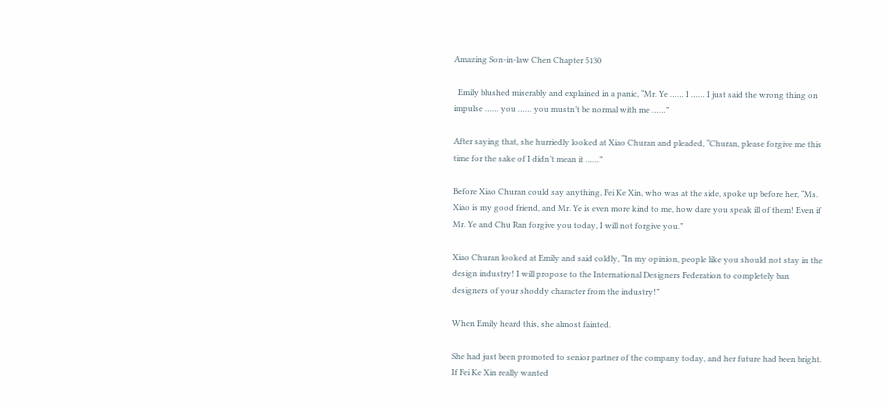Amazing Son-in-law Chen Chapter 5130

  Emily blushed miserably and explained in a panic, “Mr. Ye …… I …… I just said the wrong thing on impulse …… you …… you mustn’t be normal with me ……”

After saying that, she hurriedly looked at Xiao Churan and pleaded, “Churan, please forgive me this time for the sake of I didn’t mean it ……”

Before Xiao Churan could say anything, Fei Ke Xin, who was at the side, spoke up before her, “Ms. Xiao is my good friend, and Mr. Ye is even more kind to me, how dare you speak ill of them! Even if Mr. Ye and Chu Ran forgive you today, I will not forgive you.”

Xiao Churan looked at Emily and said coldly, “In my opinion, people like you should not stay in the design industry! I will propose to the International Designers Federation to completely ban designers of your shoddy character from the industry!”

When Emily heard this, she almost fainted.

She had just been promoted to senior partner of the company today, and her future had been bright. If Fei Ke Xin really wanted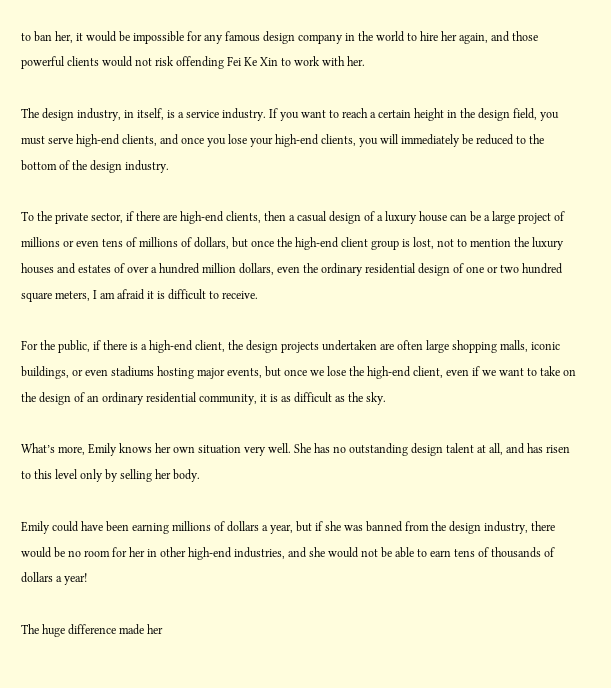to ban her, it would be impossible for any famous design company in the world to hire her again, and those powerful clients would not risk offending Fei Ke Xin to work with her.

The design industry, in itself, is a service industry. If you want to reach a certain height in the design field, you must serve high-end clients, and once you lose your high-end clients, you will immediately be reduced to the bottom of the design industry.

To the private sector, if there are high-end clients, then a casual design of a luxury house can be a large project of millions or even tens of millions of dollars, but once the high-end client group is lost, not to mention the luxury houses and estates of over a hundred million dollars, even the ordinary residential design of one or two hundred square meters, I am afraid it is difficult to receive.

For the public, if there is a high-end client, the design projects undertaken are often large shopping malls, iconic buildings, or even stadiums hosting major events, but once we lose the high-end client, even if we want to take on the design of an ordinary residential community, it is as difficult as the sky.

What’s more, Emily knows her own situation very well. She has no outstanding design talent at all, and has risen to this level only by selling her body.

Emily could have been earning millions of dollars a year, but if she was banned from the design industry, there would be no room for her in other high-end industries, and she would not be able to earn tens of thousands of dollars a year!

The huge difference made her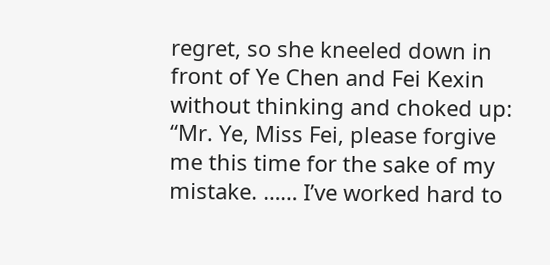regret, so she kneeled down in front of Ye Chen and Fei Kexin without thinking and choked up: “Mr. Ye, Miss Fei, please forgive me this time for the sake of my mistake. …… I’ve worked hard to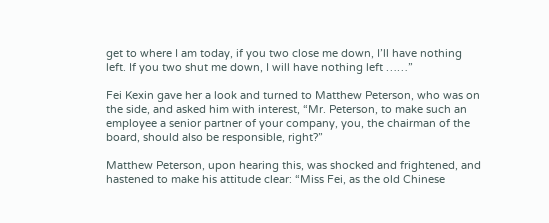get to where I am today, if you two close me down, I’ll have nothing left. If you two shut me down, I will have nothing left ……”

Fei Kexin gave her a look and turned to Matthew Peterson, who was on the side, and asked him with interest, “Mr. Peterson, to make such an employee a senior partner of your company, you, the chairman of the board, should also be responsible, right?”

Matthew Peterson, upon hearing this, was shocked and frightened, and hastened to make his attitude clear: “Miss Fei, as the old Chinese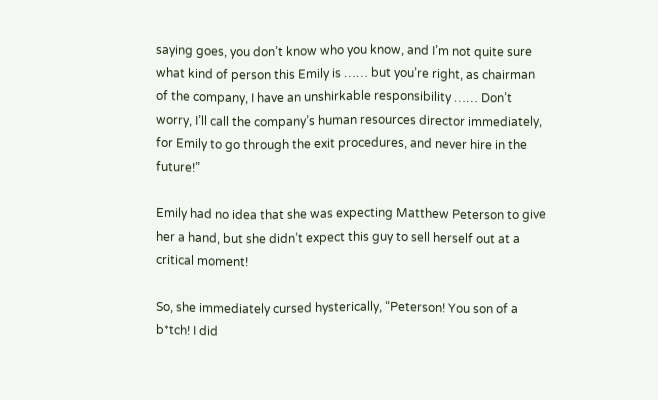saying goes, you don’t know who you know, and I’m not quite sure what kind of person this Emily is …… but you’re right, as chairman of the company, I have an unshirkable responsibility …… Don’t worry, I’ll call the company’s human resources director immediately, for Emily to go through the exit procedures, and never hire in the future!”

Emily had no idea that she was expecting Matthew Peterson to give her a hand, but she didn’t expect this guy to sell herself out at a critical moment!

So, she immediately cursed hysterically, “Peterson! You son of a b*tch! I did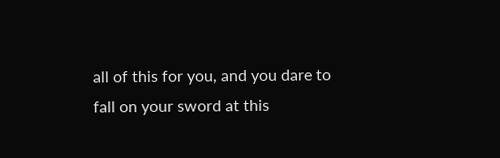all of this for you, and you dare to fall on your sword at this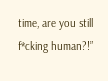time, are you still f*cking human?!”